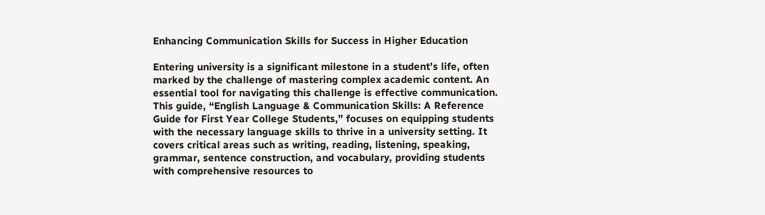Enhancing Communication Skills for Success in Higher Education

Entering university is a significant milestone in a student’s life, often marked by the challenge of mastering complex academic content. An essential tool for navigating this challenge is effective communication. This guide, “English Language & Communication Skills: A Reference Guide for First Year College Students,” focuses on equipping students with the necessary language skills to thrive in a university setting. It covers critical areas such as writing, reading, listening, speaking, grammar, sentence construction, and vocabulary, providing students with comprehensive resources to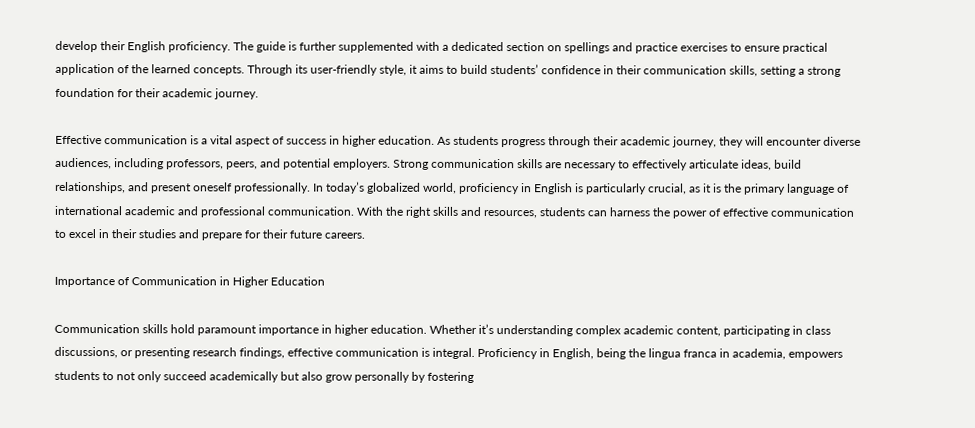develop their English proficiency. The guide is further supplemented with a dedicated section on spellings and practice exercises to ensure practical application of the learned concepts. Through its user-friendly style, it aims to build students’ confidence in their communication skills, setting a strong foundation for their academic journey.

Effective communication is a vital aspect of success in higher education. As students progress through their academic journey, they will encounter diverse audiences, including professors, peers, and potential employers. Strong communication skills are necessary to effectively articulate ideas, build relationships, and present oneself professionally. In today’s globalized world, proficiency in English is particularly crucial, as it is the primary language of international academic and professional communication. With the right skills and resources, students can harness the power of effective communication to excel in their studies and prepare for their future careers.

Importance of Communication in Higher Education

Communication skills hold paramount importance in higher education. Whether it’s understanding complex academic content, participating in class discussions, or presenting research findings, effective communication is integral. Proficiency in English, being the lingua franca in academia, empowers students to not only succeed academically but also grow personally by fostering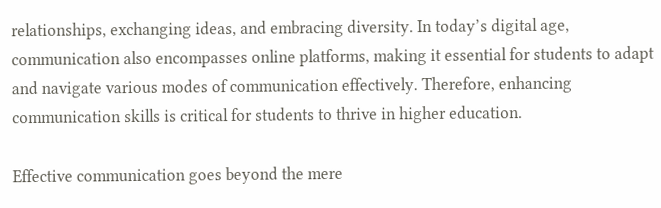relationships, exchanging ideas, and embracing diversity. In today’s digital age, communication also encompasses online platforms, making it essential for students to adapt and navigate various modes of communication effectively. Therefore, enhancing communication skills is critical for students to thrive in higher education.

Effective communication goes beyond the mere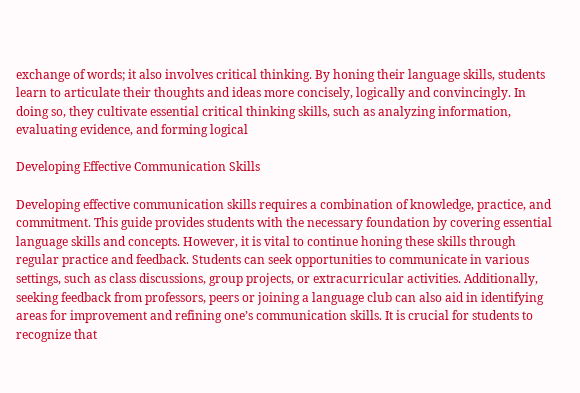exchange of words; it also involves critical thinking. By honing their language skills, students learn to articulate their thoughts and ideas more concisely, logically and convincingly. In doing so, they cultivate essential critical thinking skills, such as analyzing information, evaluating evidence, and forming logical

Developing Effective Communication Skills

Developing effective communication skills requires a combination of knowledge, practice, and commitment. This guide provides students with the necessary foundation by covering essential language skills and concepts. However, it is vital to continue honing these skills through regular practice and feedback. Students can seek opportunities to communicate in various settings, such as class discussions, group projects, or extracurricular activities. Additionally, seeking feedback from professors, peers or joining a language club can also aid in identifying areas for improvement and refining one’s communication skills. It is crucial for students to recognize that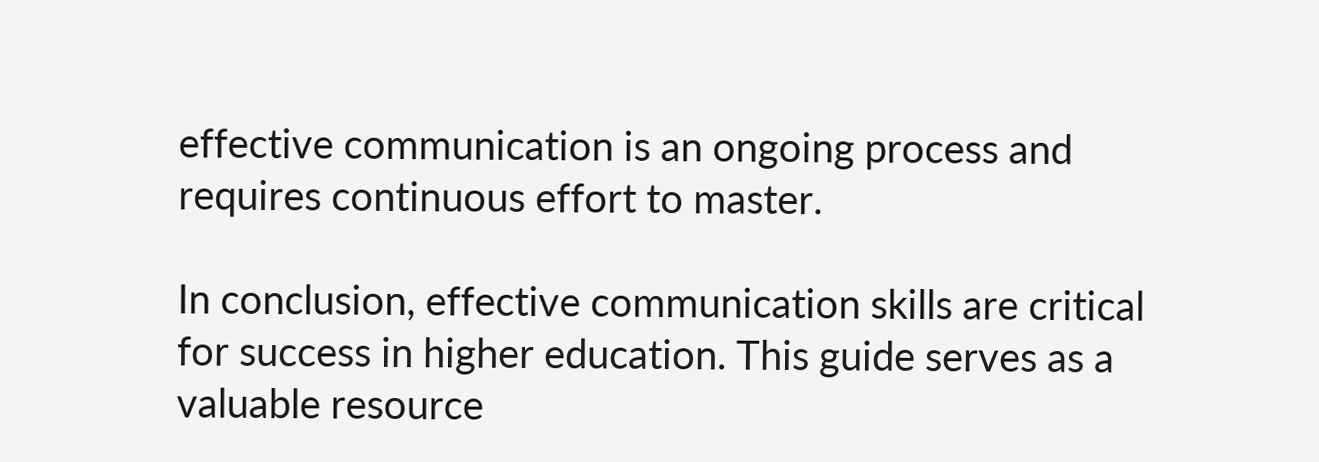effective communication is an ongoing process and requires continuous effort to master.

In conclusion, effective communication skills are critical for success in higher education. This guide serves as a valuable resource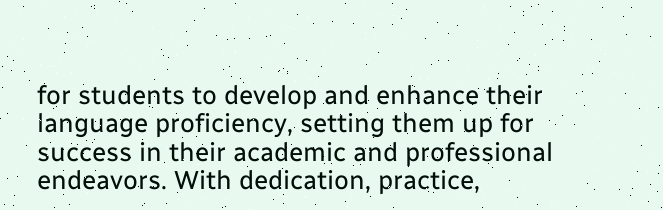for students to develop and enhance their language proficiency, setting them up for success in their academic and professional endeavors. With dedication, practice,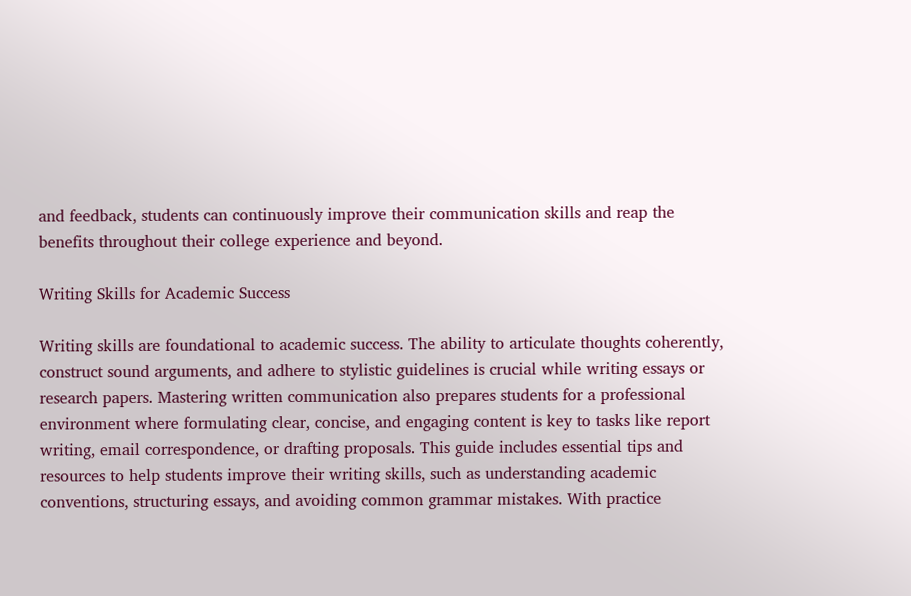and feedback, students can continuously improve their communication skills and reap the benefits throughout their college experience and beyond.

Writing Skills for Academic Success

Writing skills are foundational to academic success. The ability to articulate thoughts coherently, construct sound arguments, and adhere to stylistic guidelines is crucial while writing essays or research papers. Mastering written communication also prepares students for a professional environment where formulating clear, concise, and engaging content is key to tasks like report writing, email correspondence, or drafting proposals. This guide includes essential tips and resources to help students improve their writing skills, such as understanding academic conventions, structuring essays, and avoiding common grammar mistakes. With practice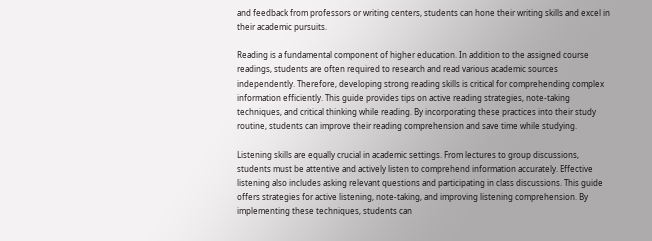and feedback from professors or writing centers, students can hone their writing skills and excel in their academic pursuits.

Reading is a fundamental component of higher education. In addition to the assigned course readings, students are often required to research and read various academic sources independently. Therefore, developing strong reading skills is critical for comprehending complex information efficiently. This guide provides tips on active reading strategies, note-taking techniques, and critical thinking while reading. By incorporating these practices into their study routine, students can improve their reading comprehension and save time while studying.

Listening skills are equally crucial in academic settings. From lectures to group discussions, students must be attentive and actively listen to comprehend information accurately. Effective listening also includes asking relevant questions and participating in class discussions. This guide offers strategies for active listening, note-taking, and improving listening comprehension. By implementing these techniques, students can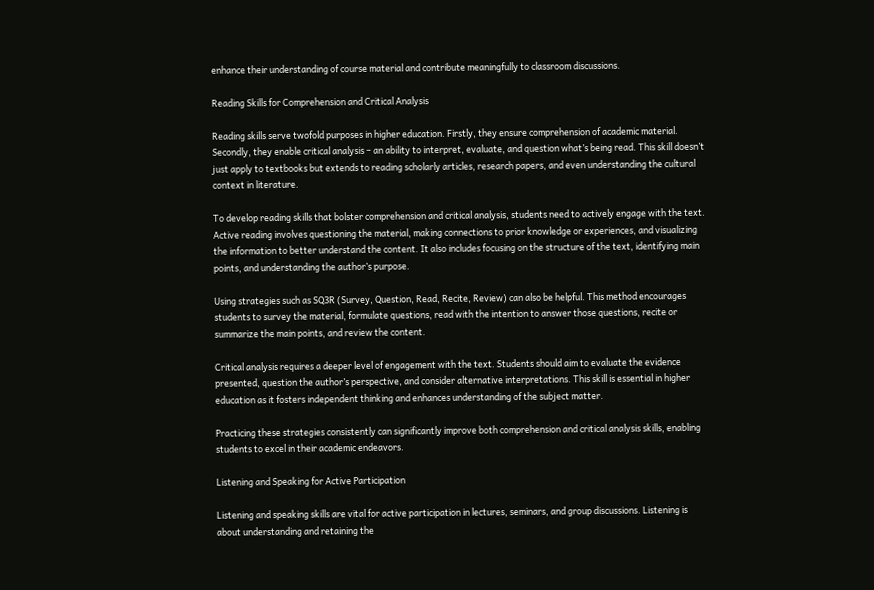enhance their understanding of course material and contribute meaningfully to classroom discussions.

Reading Skills for Comprehension and Critical Analysis

Reading skills serve twofold purposes in higher education. Firstly, they ensure comprehension of academic material. Secondly, they enable critical analysis – an ability to interpret, evaluate, and question what’s being read. This skill doesn’t just apply to textbooks but extends to reading scholarly articles, research papers, and even understanding the cultural context in literature.

To develop reading skills that bolster comprehension and critical analysis, students need to actively engage with the text. Active reading involves questioning the material, making connections to prior knowledge or experiences, and visualizing the information to better understand the content. It also includes focusing on the structure of the text, identifying main points, and understanding the author’s purpose.

Using strategies such as SQ3R (Survey, Question, Read, Recite, Review) can also be helpful. This method encourages students to survey the material, formulate questions, read with the intention to answer those questions, recite or summarize the main points, and review the content.

Critical analysis requires a deeper level of engagement with the text. Students should aim to evaluate the evidence presented, question the author’s perspective, and consider alternative interpretations. This skill is essential in higher education as it fosters independent thinking and enhances understanding of the subject matter.

Practicing these strategies consistently can significantly improve both comprehension and critical analysis skills, enabling students to excel in their academic endeavors.

Listening and Speaking for Active Participation

Listening and speaking skills are vital for active participation in lectures, seminars, and group discussions. Listening is about understanding and retaining the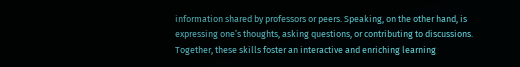information shared by professors or peers. Speaking, on the other hand, is expressing one’s thoughts, asking questions, or contributing to discussions. Together, these skills foster an interactive and enriching learning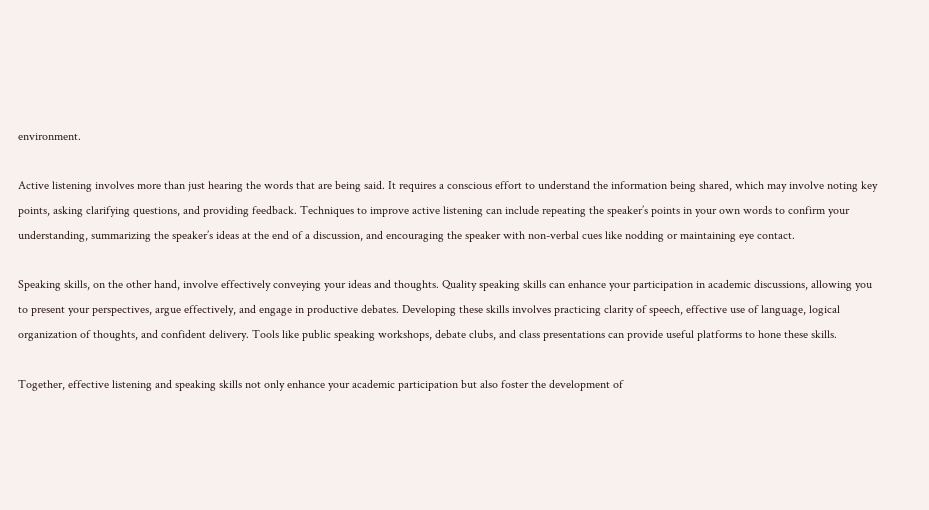environment.

Active listening involves more than just hearing the words that are being said. It requires a conscious effort to understand the information being shared, which may involve noting key points, asking clarifying questions, and providing feedback. Techniques to improve active listening can include repeating the speaker’s points in your own words to confirm your understanding, summarizing the speaker’s ideas at the end of a discussion, and encouraging the speaker with non-verbal cues like nodding or maintaining eye contact.

Speaking skills, on the other hand, involve effectively conveying your ideas and thoughts. Quality speaking skills can enhance your participation in academic discussions, allowing you to present your perspectives, argue effectively, and engage in productive debates. Developing these skills involves practicing clarity of speech, effective use of language, logical organization of thoughts, and confident delivery. Tools like public speaking workshops, debate clubs, and class presentations can provide useful platforms to hone these skills.

Together, effective listening and speaking skills not only enhance your academic participation but also foster the development of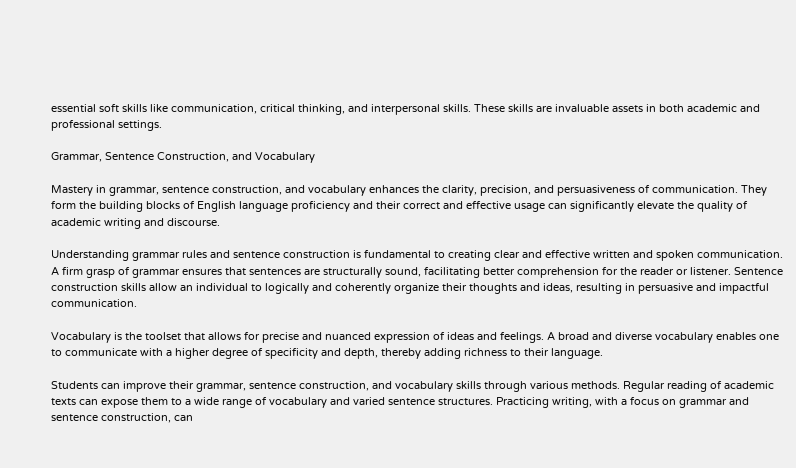essential soft skills like communication, critical thinking, and interpersonal skills. These skills are invaluable assets in both academic and professional settings.

Grammar, Sentence Construction, and Vocabulary

Mastery in grammar, sentence construction, and vocabulary enhances the clarity, precision, and persuasiveness of communication. They form the building blocks of English language proficiency and their correct and effective usage can significantly elevate the quality of academic writing and discourse.

Understanding grammar rules and sentence construction is fundamental to creating clear and effective written and spoken communication. A firm grasp of grammar ensures that sentences are structurally sound, facilitating better comprehension for the reader or listener. Sentence construction skills allow an individual to logically and coherently organize their thoughts and ideas, resulting in persuasive and impactful communication.

Vocabulary is the toolset that allows for precise and nuanced expression of ideas and feelings. A broad and diverse vocabulary enables one to communicate with a higher degree of specificity and depth, thereby adding richness to their language.

Students can improve their grammar, sentence construction, and vocabulary skills through various methods. Regular reading of academic texts can expose them to a wide range of vocabulary and varied sentence structures. Practicing writing, with a focus on grammar and sentence construction, can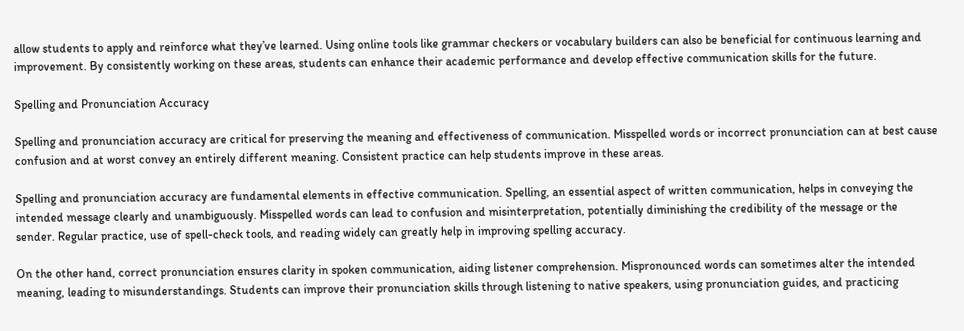allow students to apply and reinforce what they’ve learned. Using online tools like grammar checkers or vocabulary builders can also be beneficial for continuous learning and improvement. By consistently working on these areas, students can enhance their academic performance and develop effective communication skills for the future.

Spelling and Pronunciation Accuracy

Spelling and pronunciation accuracy are critical for preserving the meaning and effectiveness of communication. Misspelled words or incorrect pronunciation can at best cause confusion and at worst convey an entirely different meaning. Consistent practice can help students improve in these areas.

Spelling and pronunciation accuracy are fundamental elements in effective communication. Spelling, an essential aspect of written communication, helps in conveying the intended message clearly and unambiguously. Misspelled words can lead to confusion and misinterpretation, potentially diminishing the credibility of the message or the sender. Regular practice, use of spell-check tools, and reading widely can greatly help in improving spelling accuracy.

On the other hand, correct pronunciation ensures clarity in spoken communication, aiding listener comprehension. Mispronounced words can sometimes alter the intended meaning, leading to misunderstandings. Students can improve their pronunciation skills through listening to native speakers, using pronunciation guides, and practicing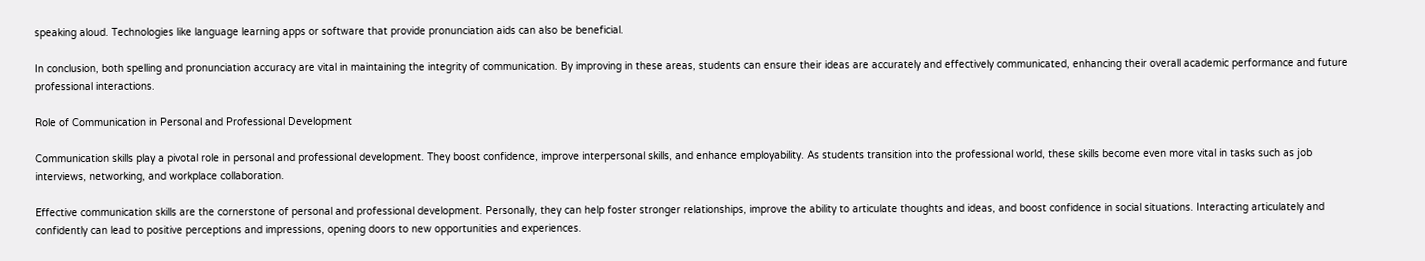speaking aloud. Technologies like language learning apps or software that provide pronunciation aids can also be beneficial.

In conclusion, both spelling and pronunciation accuracy are vital in maintaining the integrity of communication. By improving in these areas, students can ensure their ideas are accurately and effectively communicated, enhancing their overall academic performance and future professional interactions.

Role of Communication in Personal and Professional Development

Communication skills play a pivotal role in personal and professional development. They boost confidence, improve interpersonal skills, and enhance employability. As students transition into the professional world, these skills become even more vital in tasks such as job interviews, networking, and workplace collaboration.

Effective communication skills are the cornerstone of personal and professional development. Personally, they can help foster stronger relationships, improve the ability to articulate thoughts and ideas, and boost confidence in social situations. Interacting articulately and confidently can lead to positive perceptions and impressions, opening doors to new opportunities and experiences.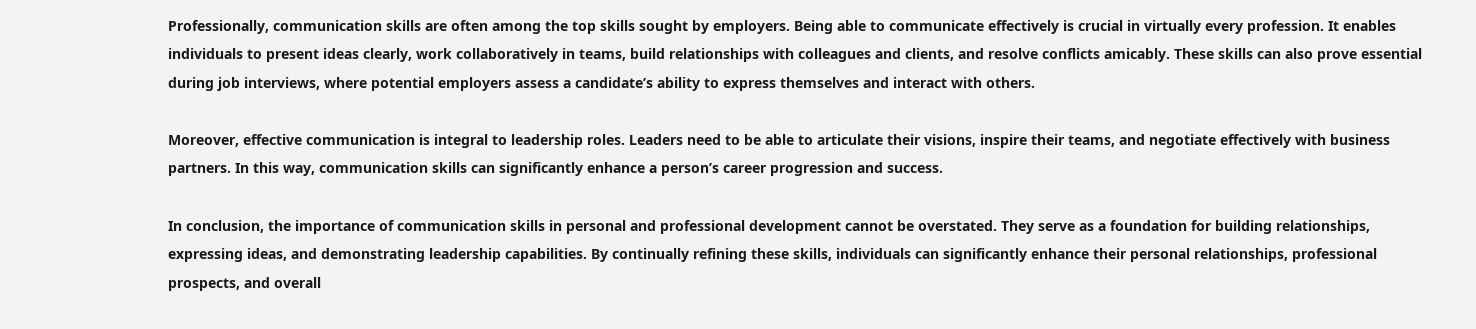Professionally, communication skills are often among the top skills sought by employers. Being able to communicate effectively is crucial in virtually every profession. It enables individuals to present ideas clearly, work collaboratively in teams, build relationships with colleagues and clients, and resolve conflicts amicably. These skills can also prove essential during job interviews, where potential employers assess a candidate’s ability to express themselves and interact with others.

Moreover, effective communication is integral to leadership roles. Leaders need to be able to articulate their visions, inspire their teams, and negotiate effectively with business partners. In this way, communication skills can significantly enhance a person’s career progression and success.

In conclusion, the importance of communication skills in personal and professional development cannot be overstated. They serve as a foundation for building relationships, expressing ideas, and demonstrating leadership capabilities. By continually refining these skills, individuals can significantly enhance their personal relationships, professional prospects, and overall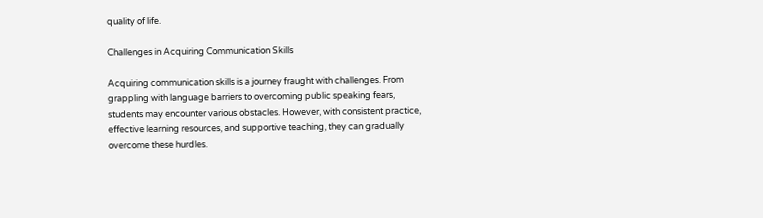quality of life.

Challenges in Acquiring Communication Skills

Acquiring communication skills is a journey fraught with challenges. From grappling with language barriers to overcoming public speaking fears, students may encounter various obstacles. However, with consistent practice, effective learning resources, and supportive teaching, they can gradually overcome these hurdles.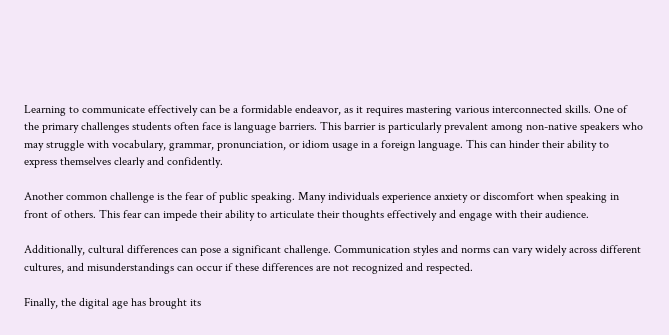Learning to communicate effectively can be a formidable endeavor, as it requires mastering various interconnected skills. One of the primary challenges students often face is language barriers. This barrier is particularly prevalent among non-native speakers who may struggle with vocabulary, grammar, pronunciation, or idiom usage in a foreign language. This can hinder their ability to express themselves clearly and confidently.

Another common challenge is the fear of public speaking. Many individuals experience anxiety or discomfort when speaking in front of others. This fear can impede their ability to articulate their thoughts effectively and engage with their audience.

Additionally, cultural differences can pose a significant challenge. Communication styles and norms can vary widely across different cultures, and misunderstandings can occur if these differences are not recognized and respected.

Finally, the digital age has brought its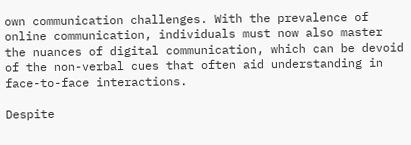own communication challenges. With the prevalence of online communication, individuals must now also master the nuances of digital communication, which can be devoid of the non-verbal cues that often aid understanding in face-to-face interactions.

Despite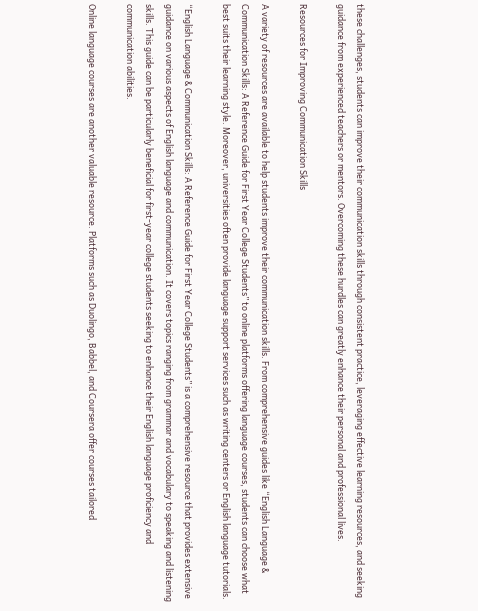these challenges, students can improve their communication skills through consistent practice, leveraging effective learning resources, and seeking guidance from experienced teachers or mentors. Overcoming these hurdles can greatly enhance their personal and professional lives.

Resources for Improving Communication Skills

A variety of resources are available to help students improve their communication skills. From comprehensive guides like “English Language & Communication Skills: A Reference Guide for First Year College Students” to online platforms offering language courses, students can choose what best suits their learning style. Moreover, universities often provide language support services such as writing centers or English language tutorials.

“English Language & Communication Skills: A Reference Guide for First Year College Students” is a comprehensive resource that provides extensive guidance on various aspects of English language and communication. It covers topics ranging from grammar and vocabulary to speaking and listening skills. This guide can be particularly beneficial for first-year college students seeking to enhance their English language proficiency and communication abilities.

Online language courses are another valuable resource. Platforms such as Duolingo, Babbel, and Coursera offer courses tailored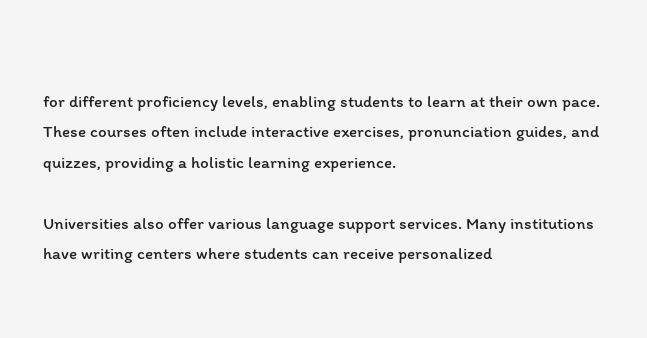for different proficiency levels, enabling students to learn at their own pace. These courses often include interactive exercises, pronunciation guides, and quizzes, providing a holistic learning experience.

Universities also offer various language support services. Many institutions have writing centers where students can receive personalized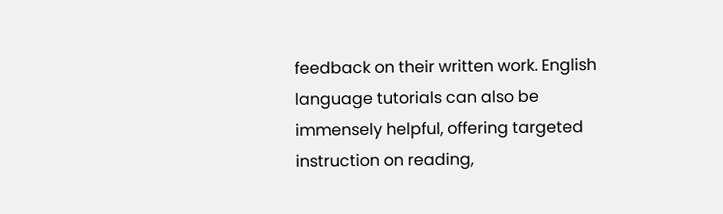feedback on their written work. English language tutorials can also be immensely helpful, offering targeted instruction on reading,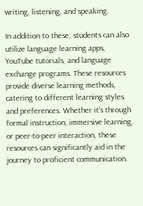writing, listening, and speaking.

In addition to these, students can also utilize language learning apps, YouTube tutorials, and language exchange programs. These resources provide diverse learning methods, catering to different learning styles and preferences. Whether it’s through formal instruction, immersive learning, or peer-to-peer interaction, these resources can significantly aid in the journey to proficient communication.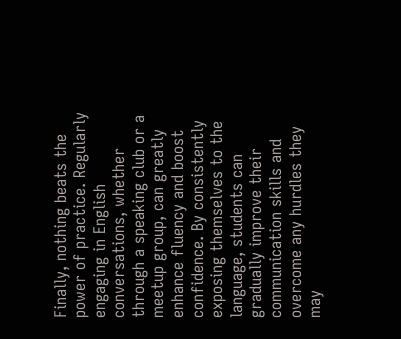Finally, nothing beats the power of practice. Regularly engaging in English conversations, whether through a speaking club or a meetup group, can greatly enhance fluency and boost confidence. By consistently exposing themselves to the language, students can gradually improve their communication skills and overcome any hurdles they may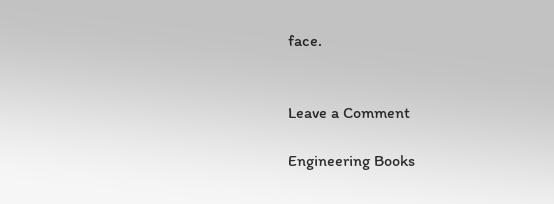face.


Leave a Comment

Engineering Books